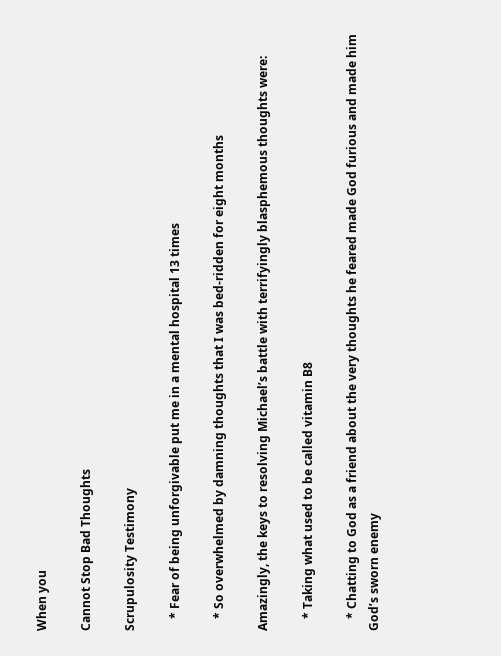When you

Cannot Stop Bad Thoughts

Scrupulosity Testimony

    * Fear of being unforgivable put me in a mental hospital 13 times

    * So overwhelmed by damning thoughts that I was bed-ridden for eight months

Amazingly, the keys to resolving Michael’s battle with terrifyingly blasphemous thoughts were:

    * Taking what used to be called vitamin B8

    * Chatting to God as a friend about the very thoughts he feared made God furious and made him God’s sworn enemy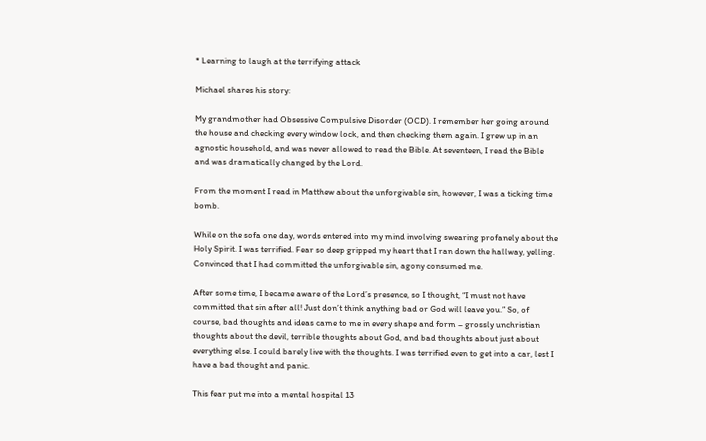* Learning to laugh at the terrifying attack

Michael shares his story:

My grandmother had Obsessive Compulsive Disorder (OCD). I remember her going around the house and checking every window lock, and then checking them again. I grew up in an agnostic household, and was never allowed to read the Bible. At seventeen, I read the Bible and was dramatically changed by the Lord.

From the moment I read in Matthew about the unforgivable sin, however, I was a ticking time bomb.

While on the sofa one day, words entered into my mind involving swearing profanely about the Holy Spirit. I was terrified. Fear so deep gripped my heart that I ran down the hallway, yelling. Convinced that I had committed the unforgivable sin, agony consumed me.

After some time, I became aware of the Lord’s presence, so I thought, “I must not have committed that sin after all! Just don’t think anything bad or God will leave you.” So, of course, bad thoughts and ideas came to me in every shape and form – grossly unchristian thoughts about the devil, terrible thoughts about God, and bad thoughts about just about everything else. I could barely live with the thoughts. I was terrified even to get into a car, lest I have a bad thought and panic.

This fear put me into a mental hospital 13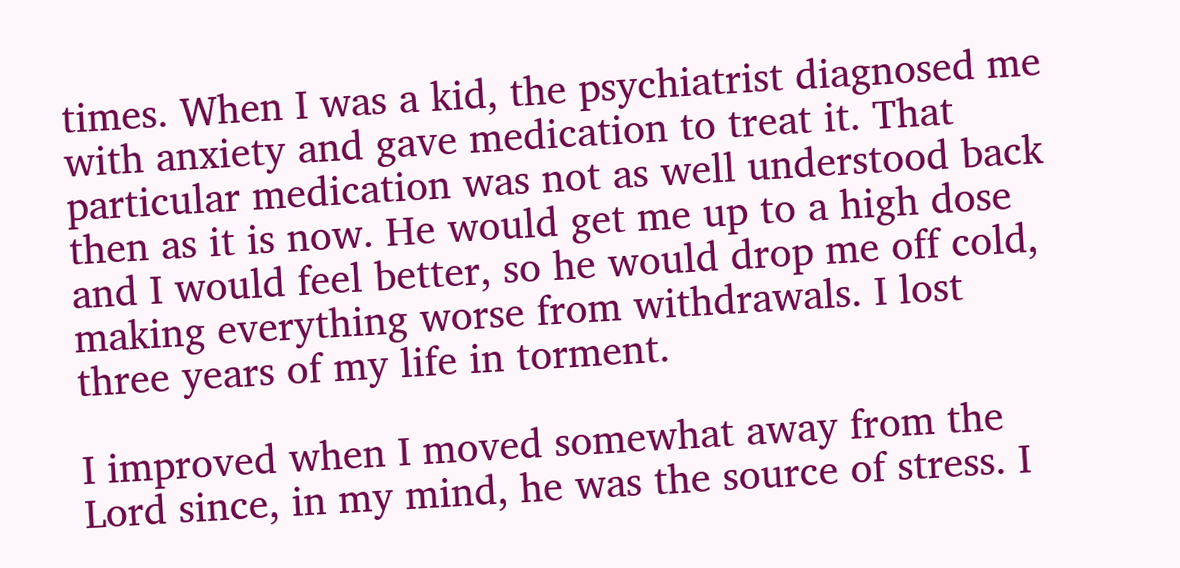times. When I was a kid, the psychiatrist diagnosed me with anxiety and gave medication to treat it. That particular medication was not as well understood back then as it is now. He would get me up to a high dose and I would feel better, so he would drop me off cold, making everything worse from withdrawals. I lost three years of my life in torment.

I improved when I moved somewhat away from the Lord since, in my mind, he was the source of stress. I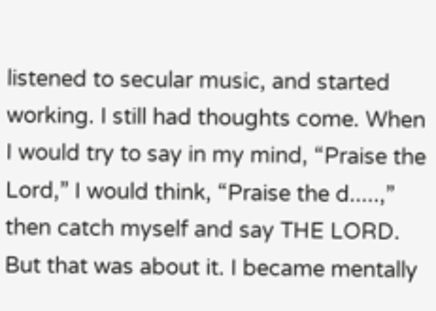listened to secular music, and started working. I still had thoughts come. When I would try to say in my mind, “Praise the Lord,” I would think, “Praise the d.....,” then catch myself and say THE LORD. But that was about it. I became mentally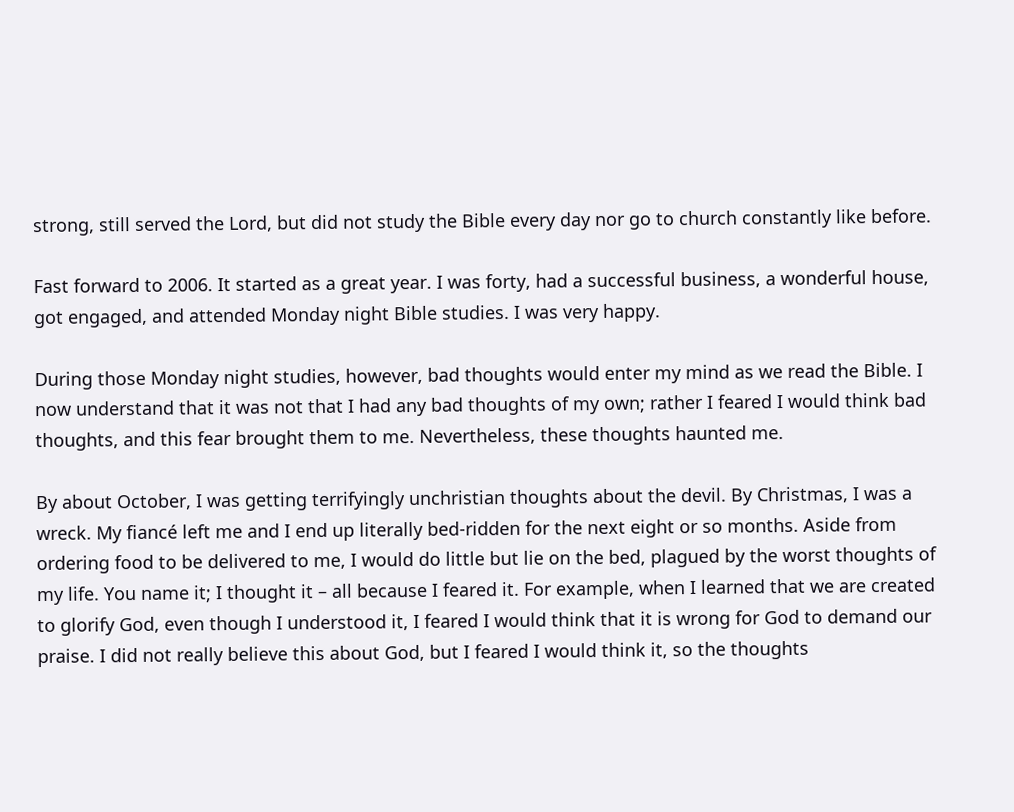strong, still served the Lord, but did not study the Bible every day nor go to church constantly like before.

Fast forward to 2006. It started as a great year. I was forty, had a successful business, a wonderful house, got engaged, and attended Monday night Bible studies. I was very happy.

During those Monday night studies, however, bad thoughts would enter my mind as we read the Bible. I now understand that it was not that I had any bad thoughts of my own; rather I feared I would think bad thoughts, and this fear brought them to me. Nevertheless, these thoughts haunted me.

By about October, I was getting terrifyingly unchristian thoughts about the devil. By Christmas, I was a wreck. My fiancé left me and I end up literally bed-ridden for the next eight or so months. Aside from ordering food to be delivered to me, I would do little but lie on the bed, plagued by the worst thoughts of my life. You name it; I thought it – all because I feared it. For example, when I learned that we are created to glorify God, even though I understood it, I feared I would think that it is wrong for God to demand our praise. I did not really believe this about God, but I feared I would think it, so the thoughts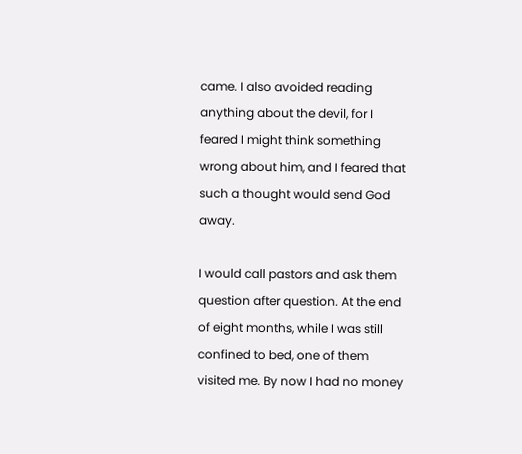came. I also avoided reading anything about the devil, for I feared I might think something wrong about him, and I feared that such a thought would send God away.

I would call pastors and ask them question after question. At the end of eight months, while I was still confined to bed, one of them visited me. By now I had no money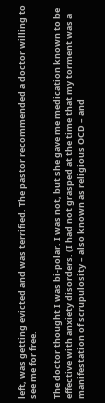left, was getting evicted and was terrified. The pastor recommended a doctor willing to see me for free.

The doctor thought I was bi-polar. I was not, but she gave me medication known to be effective with anxiety disorders. (I had not grasped at the time that my torment was a manifestation of scrupulosity – also known as religious OCD – and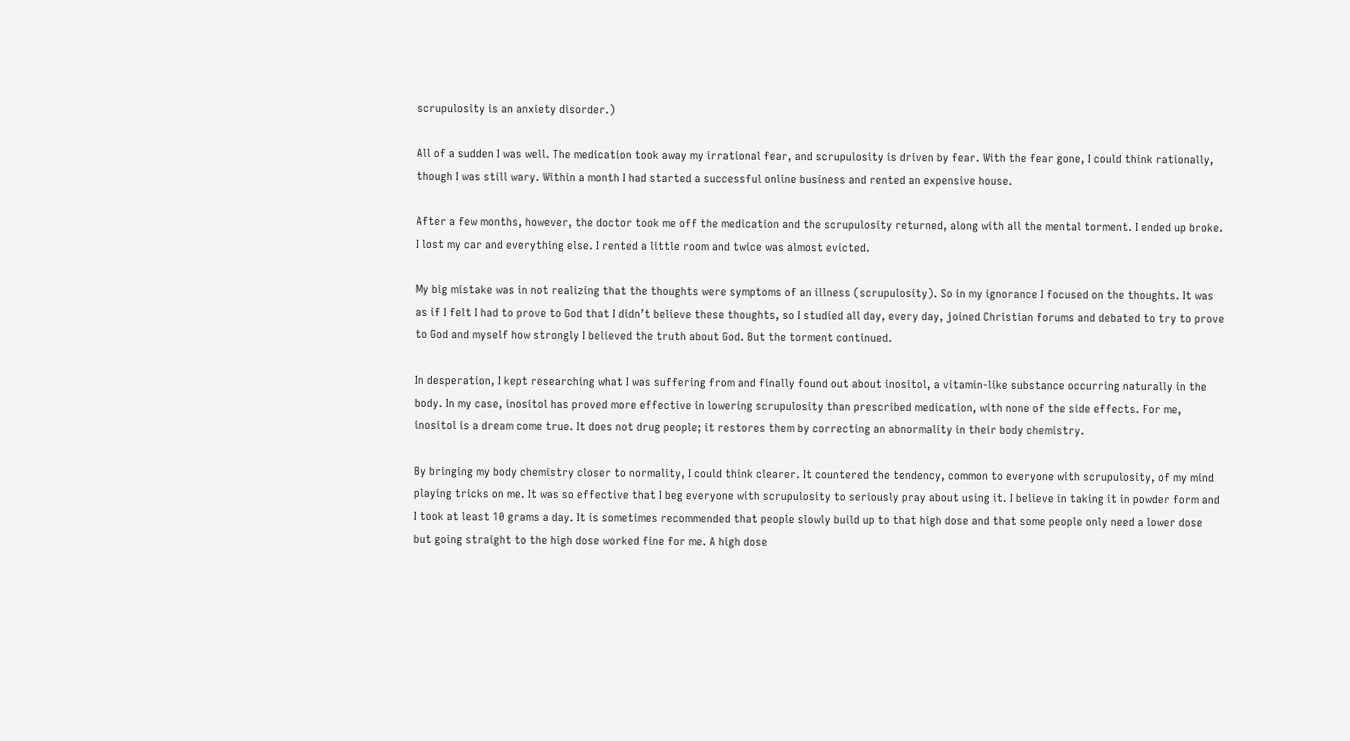scrupulosity is an anxiety disorder.)

All of a sudden I was well. The medication took away my irrational fear, and scrupulosity is driven by fear. With the fear gone, I could think rationally, though I was still wary. Within a month I had started a successful online business and rented an expensive house.

After a few months, however, the doctor took me off the medication and the scrupulosity returned, along with all the mental torment. I ended up broke. I lost my car and everything else. I rented a little room and twice was almost evicted.

My big mistake was in not realizing that the thoughts were symptoms of an illness (scrupulosity). So in my ignorance I focused on the thoughts. It was as if I felt I had to prove to God that I didn’t believe these thoughts, so I studied all day, every day, joined Christian forums and debated to try to prove to God and myself how strongly I believed the truth about God. But the torment continued.

In desperation, I kept researching what I was suffering from and finally found out about inositol, a vitamin-like substance occurring naturally in the body. In my case, inositol has proved more effective in lowering scrupulosity than prescribed medication, with none of the side effects. For me, inositol is a dream come true. It does not drug people; it restores them by correcting an abnormality in their body chemistry.

By bringing my body chemistry closer to normality, I could think clearer. It countered the tendency, common to everyone with scrupulosity, of my mind playing tricks on me. It was so effective that I beg everyone with scrupulosity to seriously pray about using it. I believe in taking it in powder form and I took at least 10 grams a day. It is sometimes recommended that people slowly build up to that high dose and that some people only need a lower dose but going straight to the high dose worked fine for me. A high dose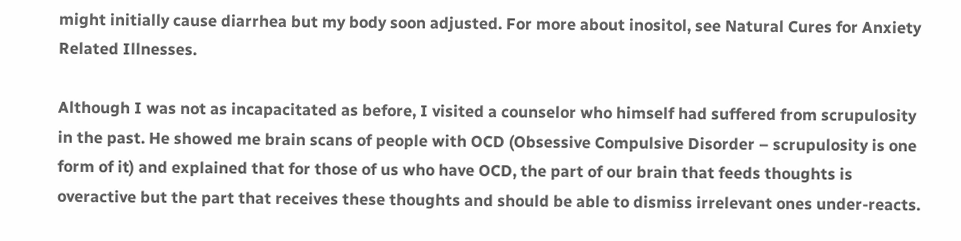might initially cause diarrhea but my body soon adjusted. For more about inositol, see Natural Cures for Anxiety Related Illnesses.

Although I was not as incapacitated as before, I visited a counselor who himself had suffered from scrupulosity in the past. He showed me brain scans of people with OCD (Obsessive Compulsive Disorder – scrupulosity is one form of it) and explained that for those of us who have OCD, the part of our brain that feeds thoughts is overactive but the part that receives these thoughts and should be able to dismiss irrelevant ones under-reacts.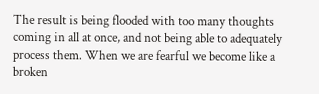The result is being flooded with too many thoughts coming in all at once, and not being able to adequately process them. When we are fearful we become like a broken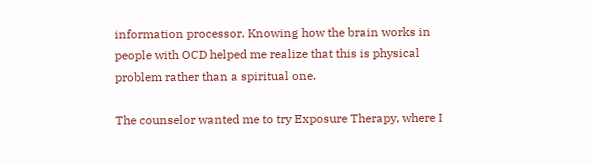information processor. Knowing how the brain works in people with OCD helped me realize that this is physical problem rather than a spiritual one.

The counselor wanted me to try Exposure Therapy, where I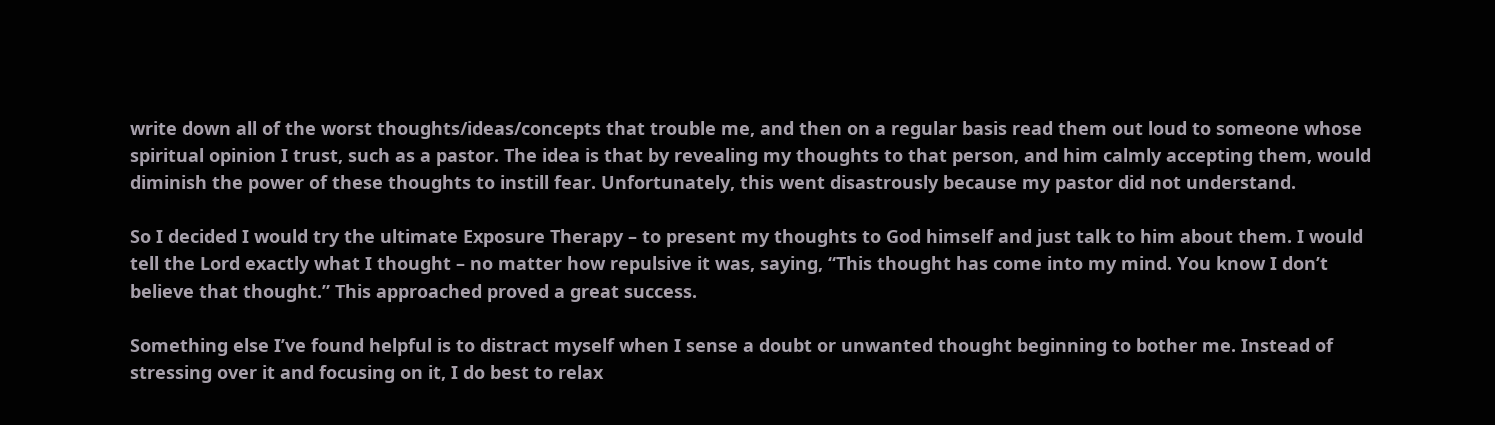write down all of the worst thoughts/ideas/concepts that trouble me, and then on a regular basis read them out loud to someone whose spiritual opinion I trust, such as a pastor. The idea is that by revealing my thoughts to that person, and him calmly accepting them, would diminish the power of these thoughts to instill fear. Unfortunately, this went disastrously because my pastor did not understand.

So I decided I would try the ultimate Exposure Therapy – to present my thoughts to God himself and just talk to him about them. I would tell the Lord exactly what I thought – no matter how repulsive it was, saying, “This thought has come into my mind. You know I don’t believe that thought.” This approached proved a great success.

Something else I’ve found helpful is to distract myself when I sense a doubt or unwanted thought beginning to bother me. Instead of stressing over it and focusing on it, I do best to relax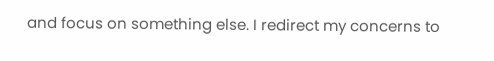and focus on something else. I redirect my concerns to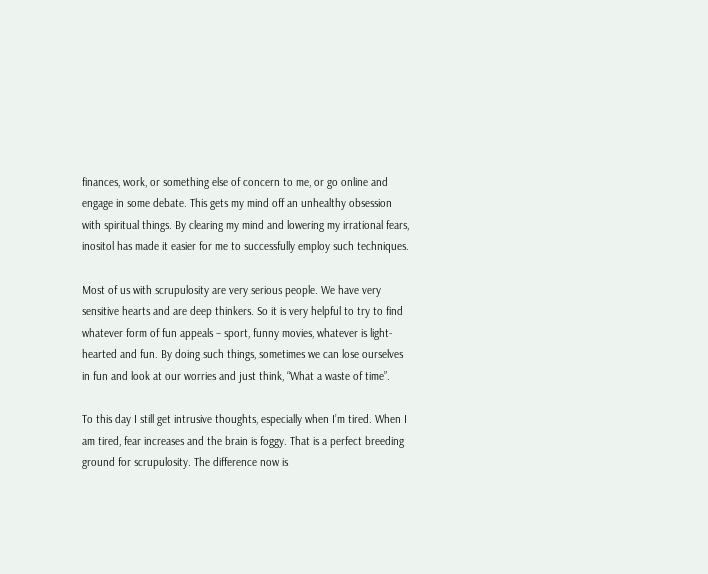finances, work, or something else of concern to me, or go online and engage in some debate. This gets my mind off an unhealthy obsession with spiritual things. By clearing my mind and lowering my irrational fears, inositol has made it easier for me to successfully employ such techniques.

Most of us with scrupulosity are very serious people. We have very sensitive hearts and are deep thinkers. So it is very helpful to try to find whatever form of fun appeals – sport, funny movies, whatever is light-hearted and fun. By doing such things, sometimes we can lose ourselves in fun and look at our worries and just think, “What a waste of time”.

To this day I still get intrusive thoughts, especially when I’m tired. When I am tired, fear increases and the brain is foggy. That is a perfect breeding ground for scrupulosity. The difference now is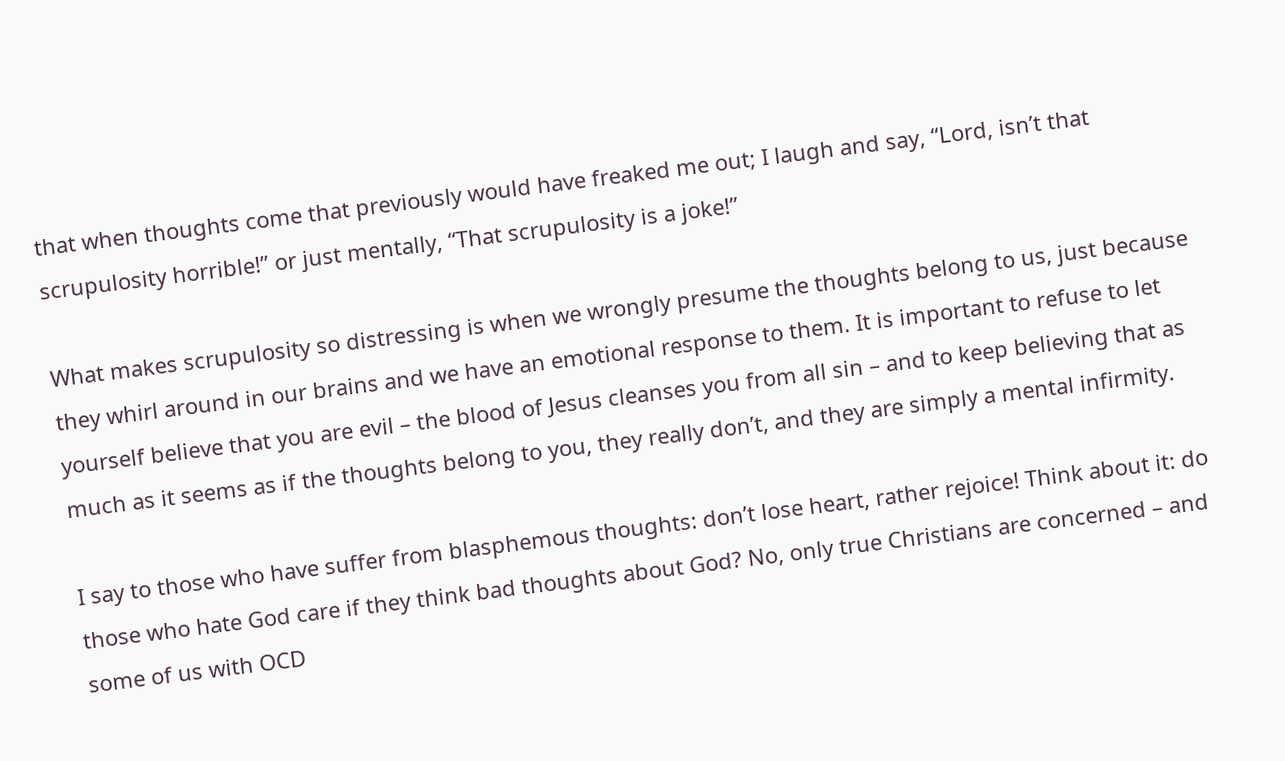that when thoughts come that previously would have freaked me out; I laugh and say, “Lord, isn’t that scrupulosity horrible!” or just mentally, “That scrupulosity is a joke!”

What makes scrupulosity so distressing is when we wrongly presume the thoughts belong to us, just because they whirl around in our brains and we have an emotional response to them. It is important to refuse to let yourself believe that you are evil – the blood of Jesus cleanses you from all sin – and to keep believing that as much as it seems as if the thoughts belong to you, they really don’t, and they are simply a mental infirmity.

I say to those who have suffer from blasphemous thoughts: don’t lose heart, rather rejoice! Think about it: do those who hate God care if they think bad thoughts about God? No, only true Christians are concerned – and some of us with OCD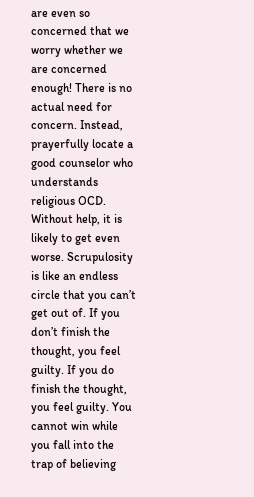are even so concerned that we worry whether we are concerned enough! There is no actual need for concern. Instead, prayerfully locate a good counselor who understands religious OCD. Without help, it is likely to get even worse. Scrupulosity is like an endless circle that you can’t get out of. If you don’t finish the thought, you feel guilty. If you do finish the thought, you feel guilty. You cannot win while you fall into the trap of believing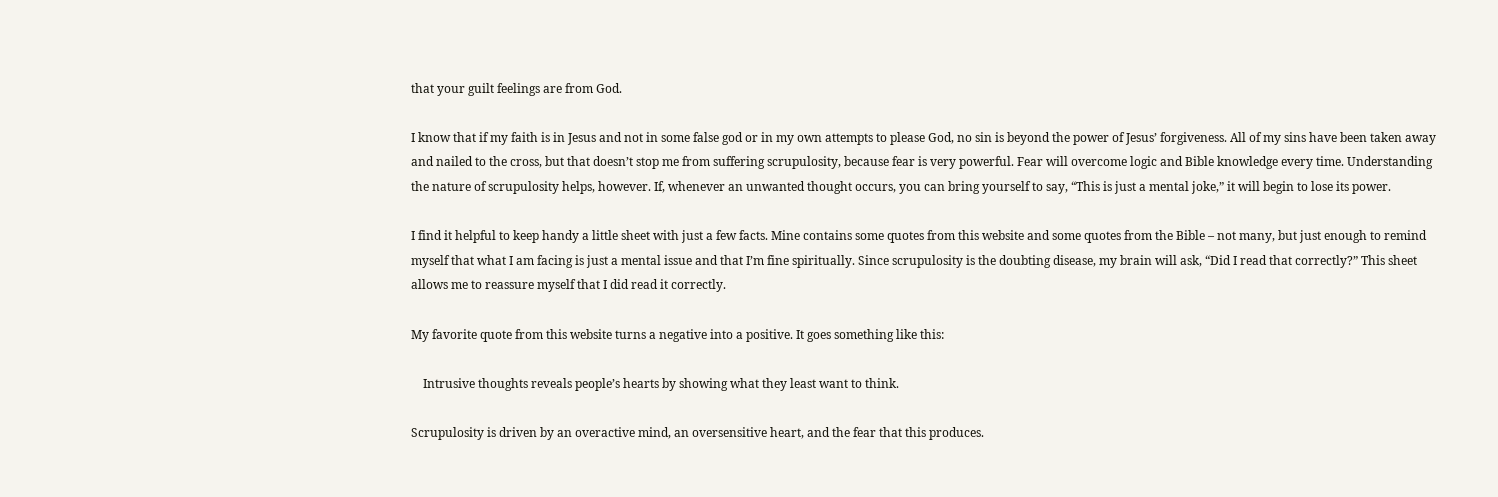that your guilt feelings are from God.

I know that if my faith is in Jesus and not in some false god or in my own attempts to please God, no sin is beyond the power of Jesus’ forgiveness. All of my sins have been taken away and nailed to the cross, but that doesn’t stop me from suffering scrupulosity, because fear is very powerful. Fear will overcome logic and Bible knowledge every time. Understanding the nature of scrupulosity helps, however. If, whenever an unwanted thought occurs, you can bring yourself to say, “This is just a mental joke,” it will begin to lose its power.

I find it helpful to keep handy a little sheet with just a few facts. Mine contains some quotes from this website and some quotes from the Bible – not many, but just enough to remind myself that what I am facing is just a mental issue and that I’m fine spiritually. Since scrupulosity is the doubting disease, my brain will ask, “Did I read that correctly?” This sheet allows me to reassure myself that I did read it correctly.

My favorite quote from this website turns a negative into a positive. It goes something like this:

    Intrusive thoughts reveals people’s hearts by showing what they least want to think.

Scrupulosity is driven by an overactive mind, an oversensitive heart, and the fear that this produces.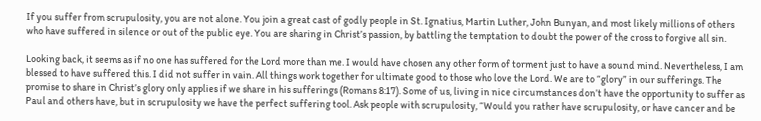If you suffer from scrupulosity, you are not alone. You join a great cast of godly people in St. Ignatius, Martin Luther, John Bunyan, and most likely millions of others who have suffered in silence or out of the public eye. You are sharing in Christ’s passion, by battling the temptation to doubt the power of the cross to forgive all sin.

Looking back, it seems as if no one has suffered for the Lord more than me. I would have chosen any other form of torment just to have a sound mind. Nevertheless, I am blessed to have suffered this. I did not suffer in vain. All things work together for ultimate good to those who love the Lord. We are to “glory” in our sufferings. The promise to share in Christ’s glory only applies if we share in his sufferings (Romans 8:17). Some of us, living in nice circumstances don’t have the opportunity to suffer as Paul and others have, but in scrupulosity we have the perfect suffering tool. Ask people with scrupulosity, “Would you rather have scrupulosity, or have cancer and be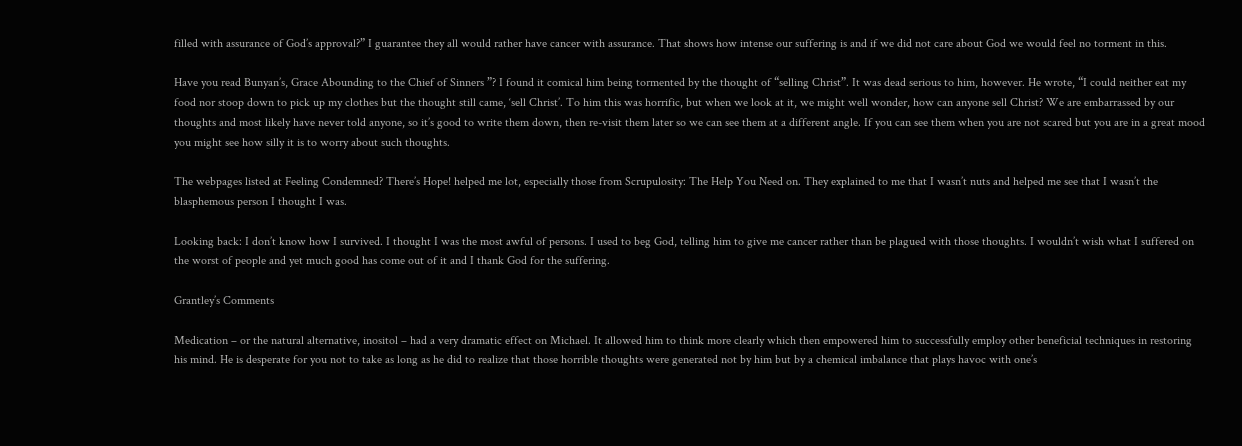filled with assurance of God’s approval?” I guarantee they all would rather have cancer with assurance. That shows how intense our suffering is and if we did not care about God we would feel no torment in this.

Have you read Bunyan’s, Grace Abounding to the Chief of Sinners ”? I found it comical him being tormented by the thought of “selling Christ”. It was dead serious to him, however. He wrote, “I could neither eat my food nor stoop down to pick up my clothes but the thought still came, ‘sell Christ’. To him this was horrific, but when we look at it, we might well wonder, how can anyone sell Christ? We are embarrassed by our thoughts and most likely have never told anyone, so it’s good to write them down, then re-visit them later so we can see them at a different angle. If you can see them when you are not scared but you are in a great mood you might see how silly it is to worry about such thoughts.

The webpages listed at Feeling Condemned? There’s Hope! helped me lot, especially those from Scrupulosity: The Help You Need on. They explained to me that I wasn’t nuts and helped me see that I wasn’t the blasphemous person I thought I was.

Looking back: I don’t know how I survived. I thought I was the most awful of persons. I used to beg God, telling him to give me cancer rather than be plagued with those thoughts. I wouldn’t wish what I suffered on the worst of people and yet much good has come out of it and I thank God for the suffering.

Grantley’s Comments

Medication – or the natural alternative, inositol – had a very dramatic effect on Michael. It allowed him to think more clearly which then empowered him to successfully employ other beneficial techniques in restoring his mind. He is desperate for you not to take as long as he did to realize that those horrible thoughts were generated not by him but by a chemical imbalance that plays havoc with one’s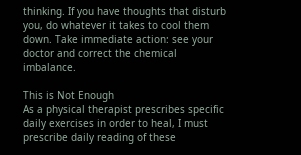thinking. If you have thoughts that disturb you, do whatever it takes to cool them down. Take immediate action: see your doctor and correct the chemical imbalance.

This is Not Enough
As a physical therapist prescribes specific daily exercises in order to heal, I must prescribe daily reading of these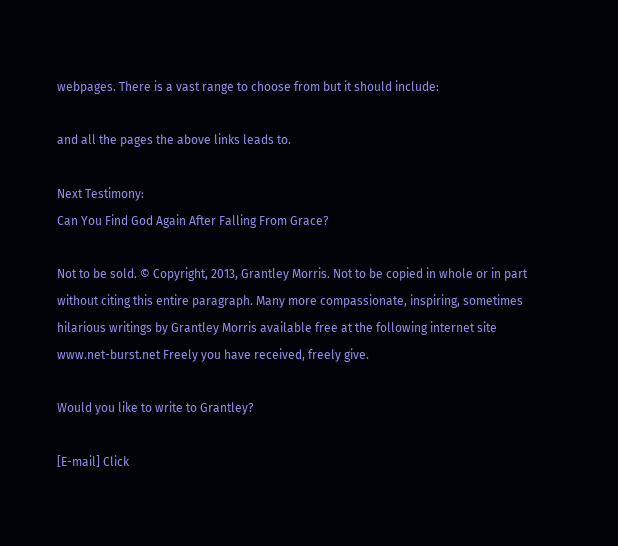webpages. There is a vast range to choose from but it should include:

and all the pages the above links leads to.

Next Testimony:
Can You Find God Again After Falling From Grace?

Not to be sold. © Copyright, 2013, Grantley Morris. Not to be copied in whole or in part without citing this entire paragraph. Many more compassionate, inspiring, sometimes hilarious writings by Grantley Morris available free at the following internet site www.net-burst.net Freely you have received, freely give.

Would you like to write to Grantley?

[E-mail] Click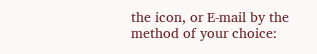the icon, or E-mail by the method of your choice: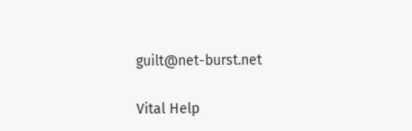guilt@net-burst.net

Vital Help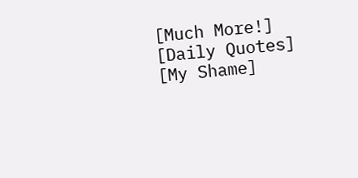[Much More!] [Daily Quotes] [My Shame]